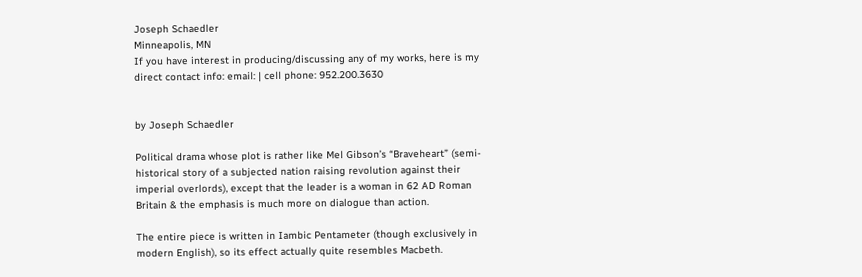Joseph Schaedler
Minneapolis, MN
If you have interest in producing/discussing any of my works, here is my direct contact info: email: | cell phone: 952.200.3630


by Joseph Schaedler

Political drama whose plot is rather like Mel Gibson’s “Braveheart” (semi-historical story of a subjected nation raising revolution against their imperial overlords), except that the leader is a woman in 62 AD Roman Britain & the emphasis is much more on dialogue than action.

The entire piece is written in Iambic Pentameter (though exclusively in modern English), so its effect actually quite resembles Macbeth.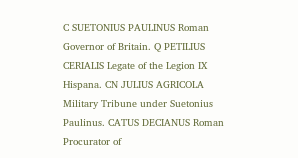C SUETONIUS PAULINUS Roman Governor of Britain. Q PETILIUS CERIALIS Legate of the Legion IX Hispana. CN JULIUS AGRICOLA Military Tribune under Suetonius Paulinus. CATUS DECIANUS Roman Procurator of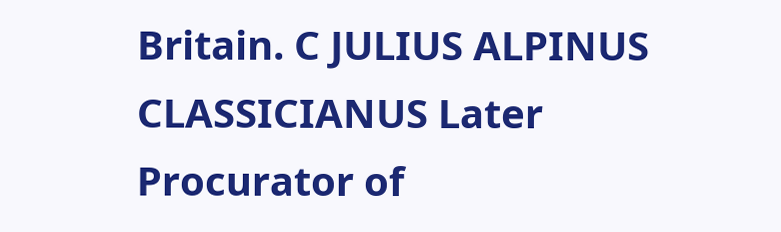Britain. C JULIUS ALPINUS CLASSICIANUS Later Procurator of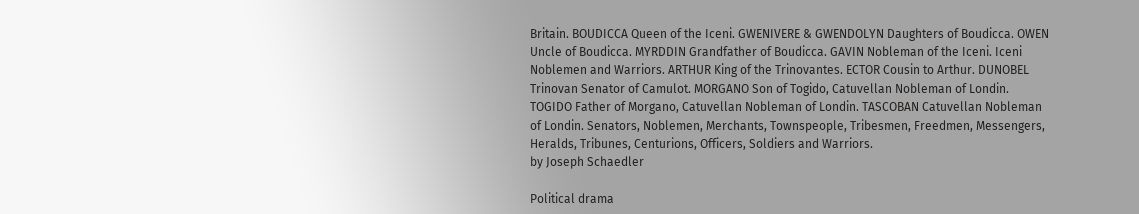Britain. BOUDICCA Queen of the Iceni. GWENIVERE & GWENDOLYN Daughters of Boudicca. OWEN Uncle of Boudicca. MYRDDIN Grandfather of Boudicca. GAVIN Nobleman of the Iceni. Iceni Noblemen and Warriors. ARTHUR King of the Trinovantes. ECTOR Cousin to Arthur. DUNOBEL Trinovan Senator of Camulot. MORGANO Son of Togido, Catuvellan Nobleman of Londin. TOGIDO Father of Morgano, Catuvellan Nobleman of Londin. TASCOBAN Catuvellan Nobleman of Londin. Senators, Noblemen, Merchants, Townspeople, Tribesmen, Freedmen, Messengers, Heralds, Tribunes, Centurions, Officers, Soldiers and Warriors.
by Joseph Schaedler

Political drama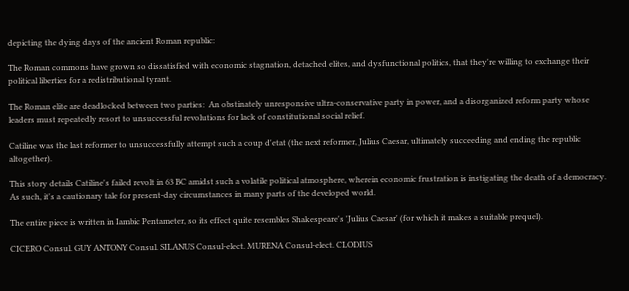depicting the dying days of the ancient Roman republic:

The Roman commons have grown so dissatisfied with economic stagnation, detached elites, and dysfunctional politics, that they're willing to exchange their political liberties for a redistributional tyrant.

The Roman elite are deadlocked between two parties:  An obstinately unresponsive ultra-conservative party in power, and a disorganized reform party whose leaders must repeatedly resort to unsuccessful revolutions for lack of constitutional social relief.

Catiline was the last reformer to unsuccessfully attempt such a coup d'etat (the next reformer, Julius Caesar, ultimately succeeding and ending the republic altogether).

This story details Catiline's failed revolt in 63 BC amidst such a volatile political atmosphere, wherein economic frustration is instigating the death of a democracy.  As such, it's a cautionary tale for present-day circumstances in many parts of the developed world.

The entire piece is written in Iambic Pentameter, so its effect quite resembles Shakespeare's 'Julius Caesar' (for which it makes a suitable prequel).

CICERO Consul. GUY ANTONY Consul. SILANUS Consul-elect. MURENA Consul-elect. CLODIUS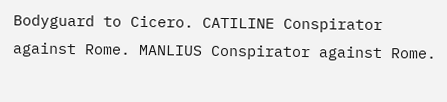Bodyguard to Cicero. CATILINE Conspirator against Rome. MANLIUS Conspirator against Rome.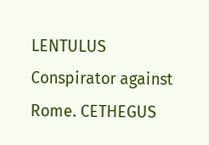LENTULUS Conspirator against Rome. CETHEGUS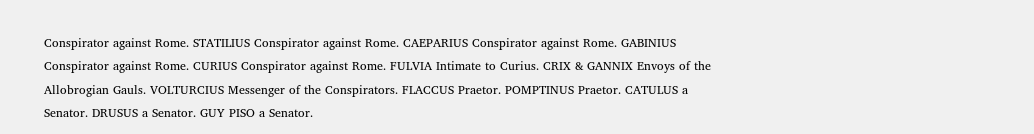Conspirator against Rome. STATILIUS Conspirator against Rome. CAEPARIUS Conspirator against Rome. GABINIUS Conspirator against Rome. CURIUS Conspirator against Rome. FULVIA Intimate to Curius. CRIX & GANNIX Envoys of the Allobrogian Gauls. VOLTURCIUS Messenger of the Conspirators. FLACCUS Praetor. POMPTINUS Praetor. CATULUS a Senator. DRUSUS a Senator. GUY PISO a Senator.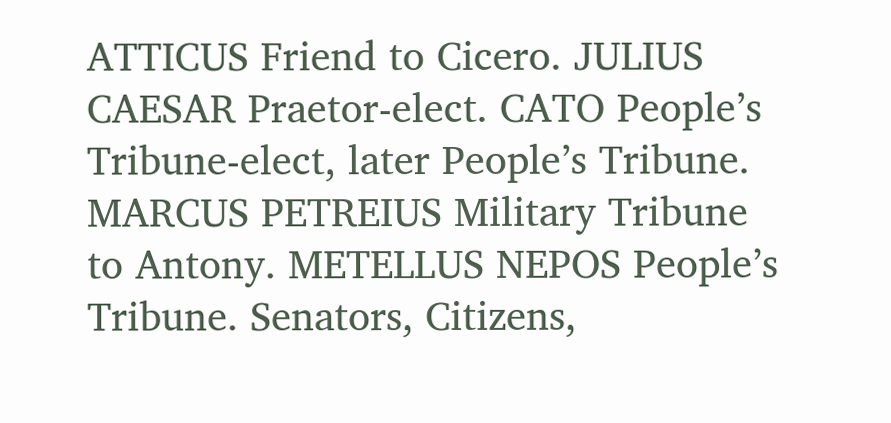ATTICUS Friend to Cicero. JULIUS CAESAR Praetor-elect. CATO People’s Tribune-elect, later People’s Tribune. MARCUS PETREIUS Military Tribune to Antony. METELLUS NEPOS People’s Tribune. Senators, Citizens,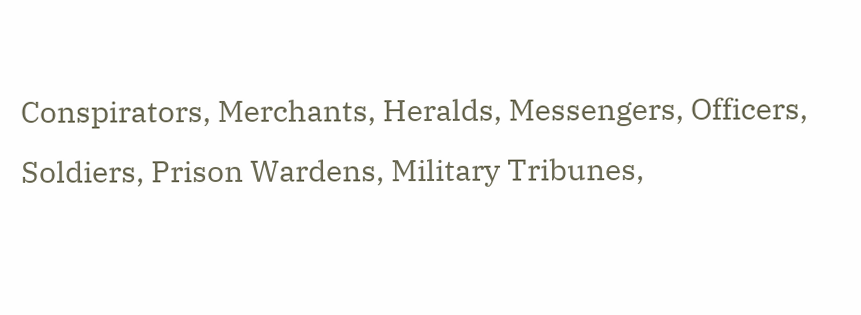Conspirators, Merchants, Heralds, Messengers, Officers, Soldiers, Prison Wardens, Military Tribunes,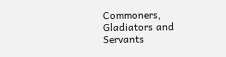Commoners, Gladiators and Servants